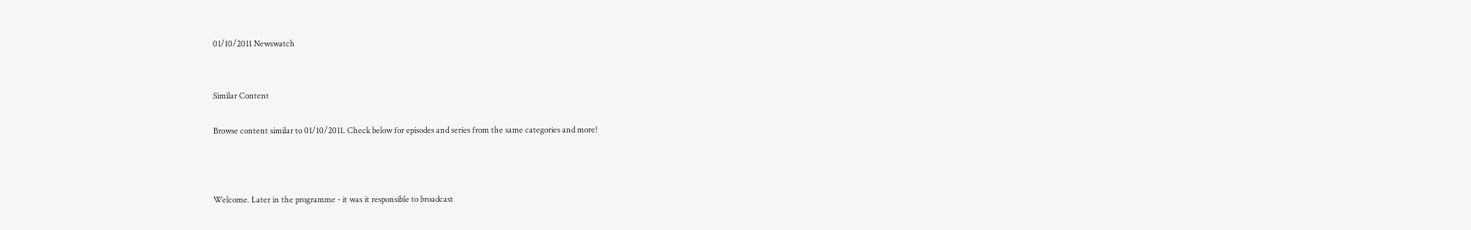01/10/2011 Newswatch


Similar Content

Browse content similar to 01/10/2011. Check below for episodes and series from the same categories and more!



Welcome. Later in the programme - it was it responsible to broadcast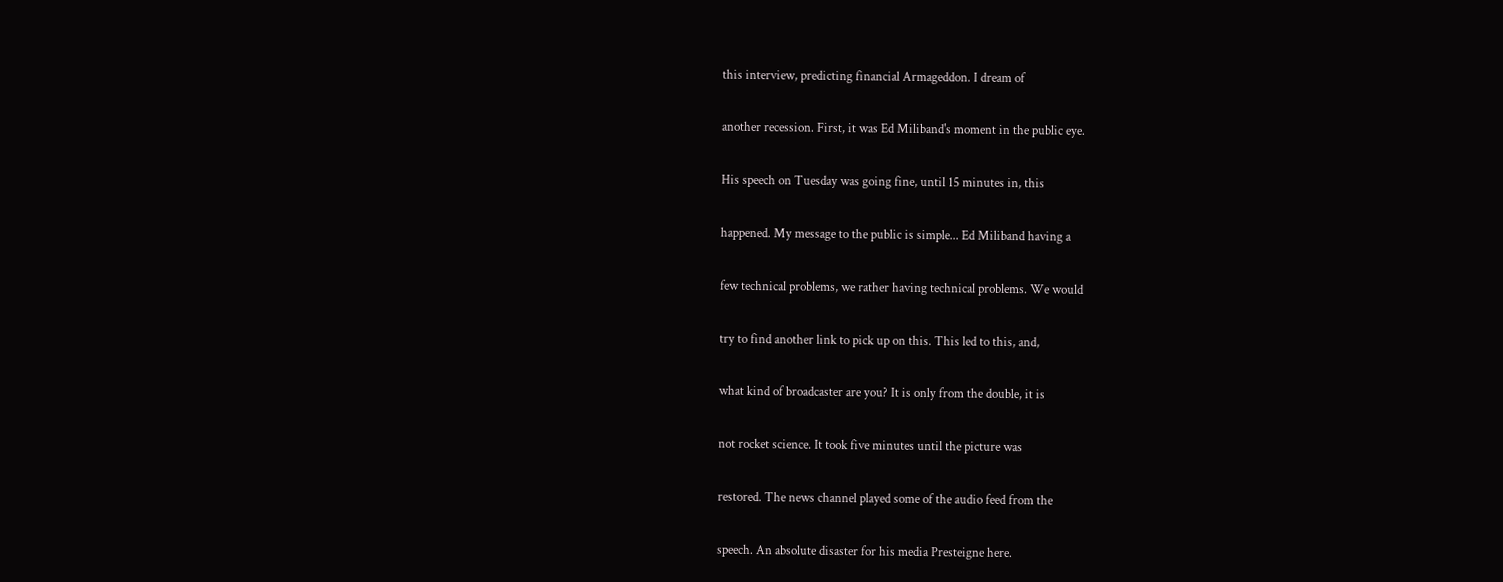this interview, predicting financial Armageddon. I dream of


another recession. First, it was Ed Miliband's moment in the public eye.


His speech on Tuesday was going fine, until 15 minutes in, this


happened. My message to the public is simple... Ed Miliband having a


few technical problems, we rather having technical problems. We would


try to find another link to pick up on this. This led to this, and,


what kind of broadcaster are you? It is only from the double, it is


not rocket science. It took five minutes until the picture was


restored. The news channel played some of the audio feed from the


speech. An absolute disaster for his media Presteigne here.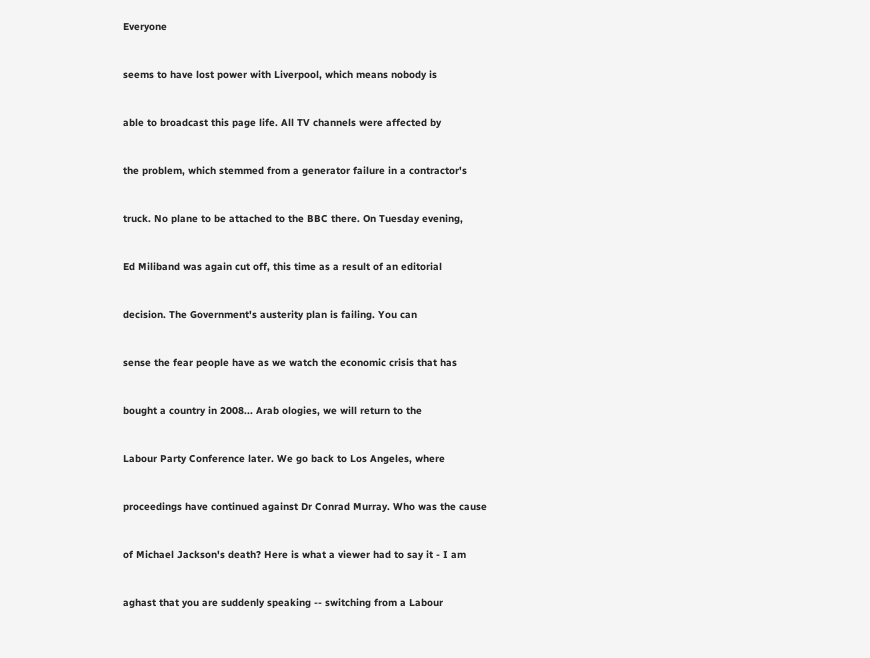Everyone


seems to have lost power with Liverpool, which means nobody is


able to broadcast this page life. All TV channels were affected by


the problem, which stemmed from a generator failure in a contractor's


truck. No plane to be attached to the BBC there. On Tuesday evening,


Ed Miliband was again cut off, this time as a result of an editorial


decision. The Government's austerity plan is failing. You can


sense the fear people have as we watch the economic crisis that has


bought a country in 2008... Arab ologies, we will return to the


Labour Party Conference later. We go back to Los Angeles, where


proceedings have continued against Dr Conrad Murray. Who was the cause


of Michael Jackson's death? Here is what a viewer had to say it - I am


aghast that you are suddenly speaking -- switching from a Labour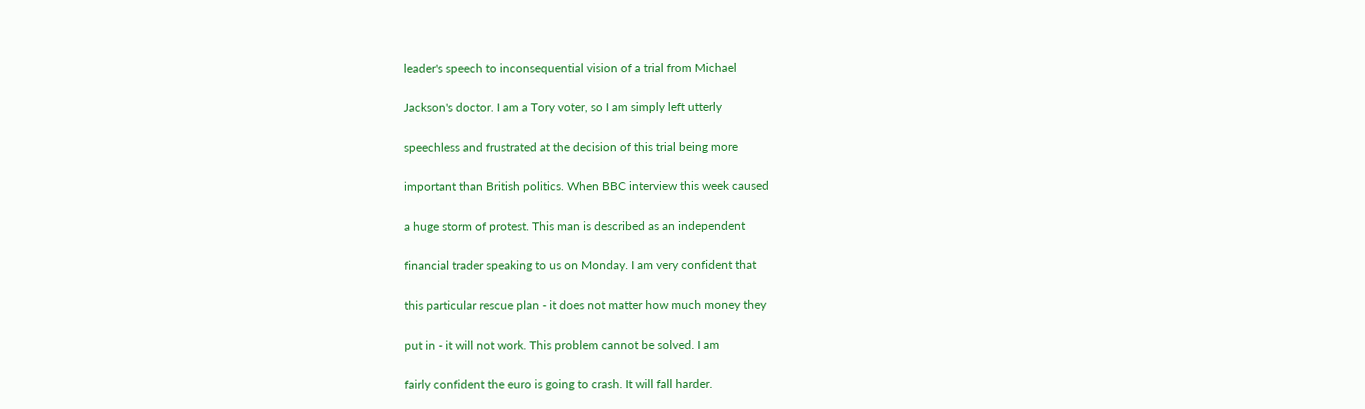leader's speech to inconsequential vision of a trial from Michael


Jackson's doctor. I am a Tory voter, so I am simply left utterly


speechless and frustrated at the decision of this trial being more


important than British politics. When BBC interview this week caused


a huge storm of protest. This man is described as an independent


financial trader speaking to us on Monday. I am very confident that


this particular rescue plan - it does not matter how much money they


put in - it will not work. This problem cannot be solved. I am


fairly confident the euro is going to crash. It will fall harder.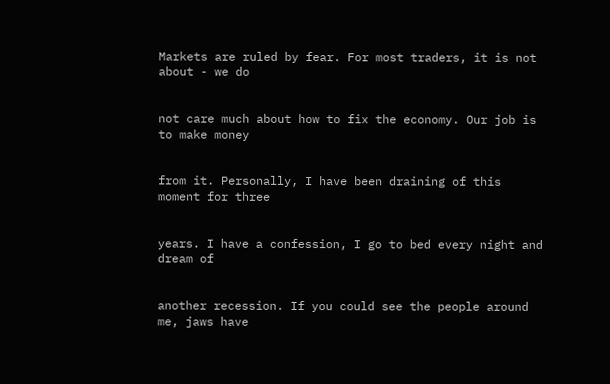Markets are ruled by fear. For most traders, it is not about - we do


not care much about how to fix the economy. Our job is to make money


from it. Personally, I have been draining of this moment for three


years. I have a confession, I go to bed every night and dream of


another recession. If you could see the people around me, jaws have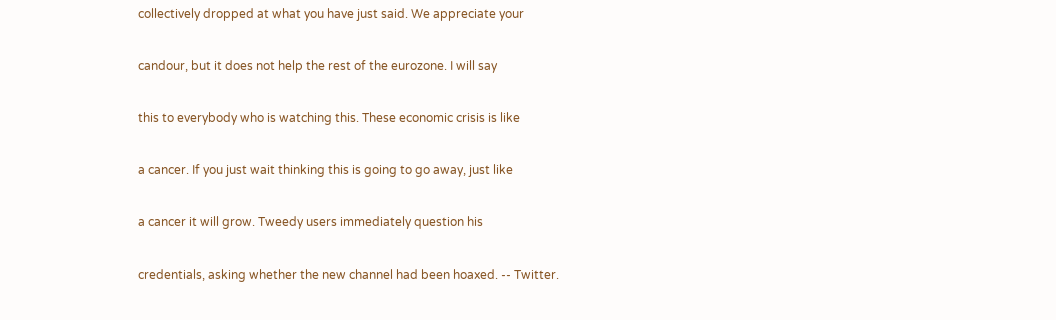collectively dropped at what you have just said. We appreciate your


candour, but it does not help the rest of the eurozone. I will say


this to everybody who is watching this. These economic crisis is like


a cancer. If you just wait thinking this is going to go away, just like


a cancer it will grow. Tweedy users immediately question his


credentials, asking whether the new channel had been hoaxed. -- Twitter.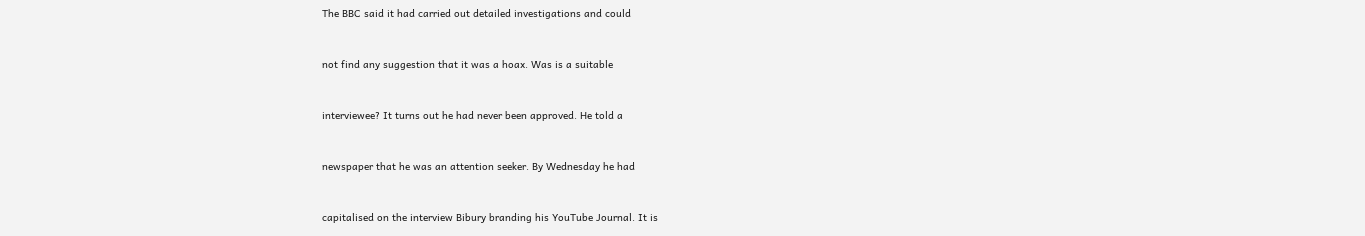The BBC said it had carried out detailed investigations and could


not find any suggestion that it was a hoax. Was is a suitable


interviewee? It turns out he had never been approved. He told a


newspaper that he was an attention seeker. By Wednesday he had


capitalised on the interview Bibury branding his YouTube Journal. It is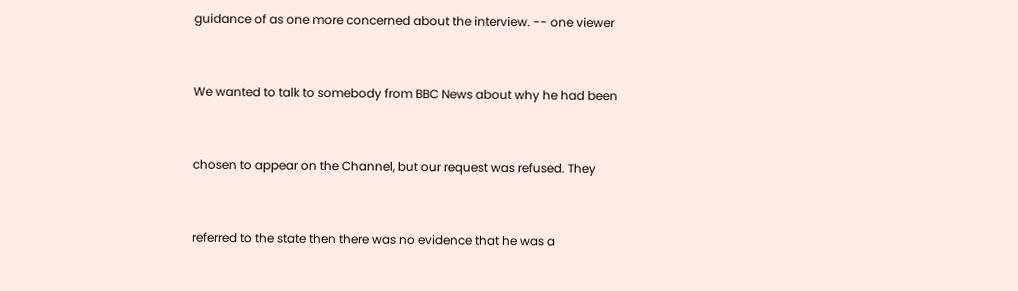guidance of as one more concerned about the interview. -- one viewer


We wanted to talk to somebody from BBC News about why he had been


chosen to appear on the Channel, but our request was refused. They


referred to the state then there was no evidence that he was a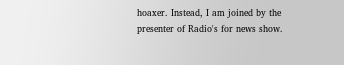hoaxer. Instead, I am joined by the presenter of Radio's for news show.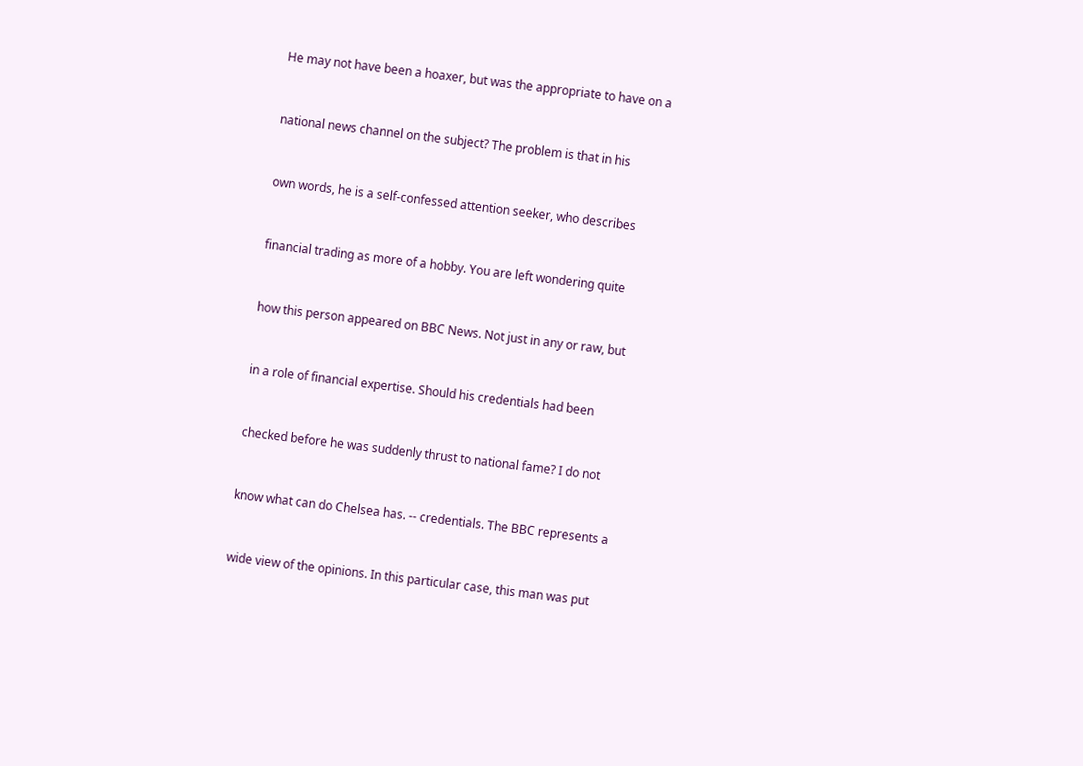He may not have been a hoaxer, but was the appropriate to have on a


national news channel on the subject? The problem is that in his


own words, he is a self-confessed attention seeker, who describes


financial trading as more of a hobby. You are left wondering quite


how this person appeared on BBC News. Not just in any or raw, but


in a role of financial expertise. Should his credentials had been


checked before he was suddenly thrust to national fame? I do not


know what can do Chelsea has. -- credentials. The BBC represents a


wide view of the opinions. In this particular case, this man was put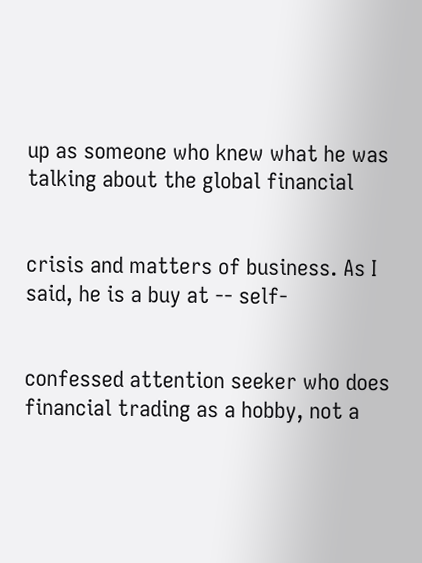up as someone who knew what he was talking about the global financial


crisis and matters of business. As I said, he is a buy at -- self-


confessed attention seeker who does financial trading as a hobby, not a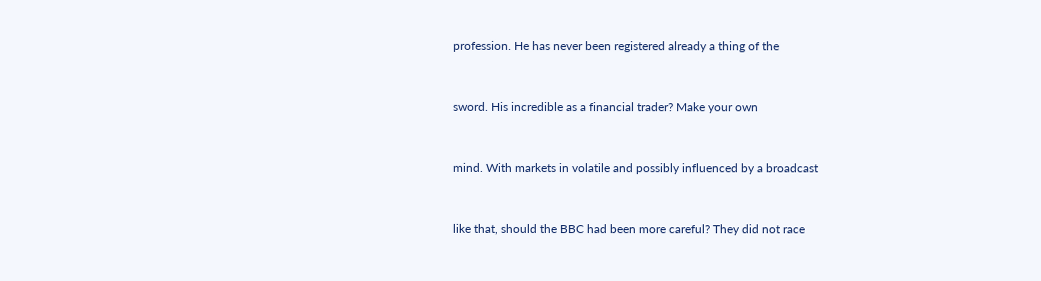profession. He has never been registered already a thing of the


sword. His incredible as a financial trader? Make your own


mind. With markets in volatile and possibly influenced by a broadcast


like that, should the BBC had been more careful? They did not race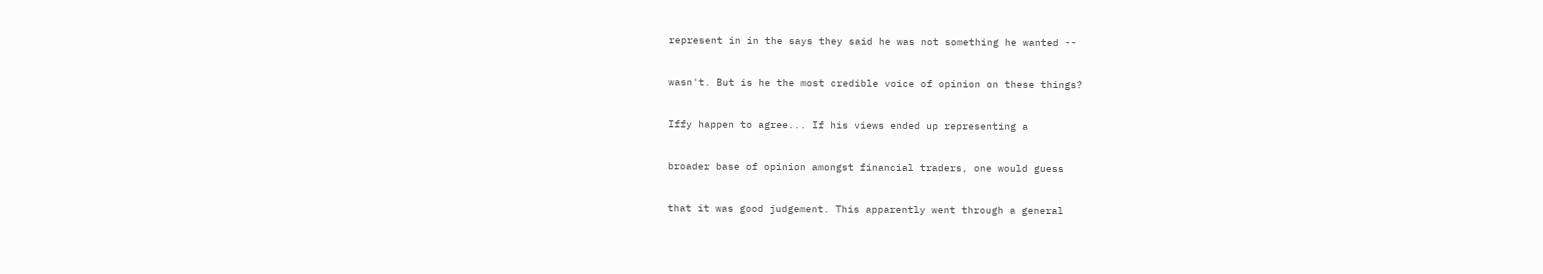represent in in the says they said he was not something he wanted --


wasn't. But is he the most credible voice of opinion on these things?


Iffy happen to agree... If his views ended up representing a


broader base of opinion amongst financial traders, one would guess


that it was good judgement. This apparently went through a general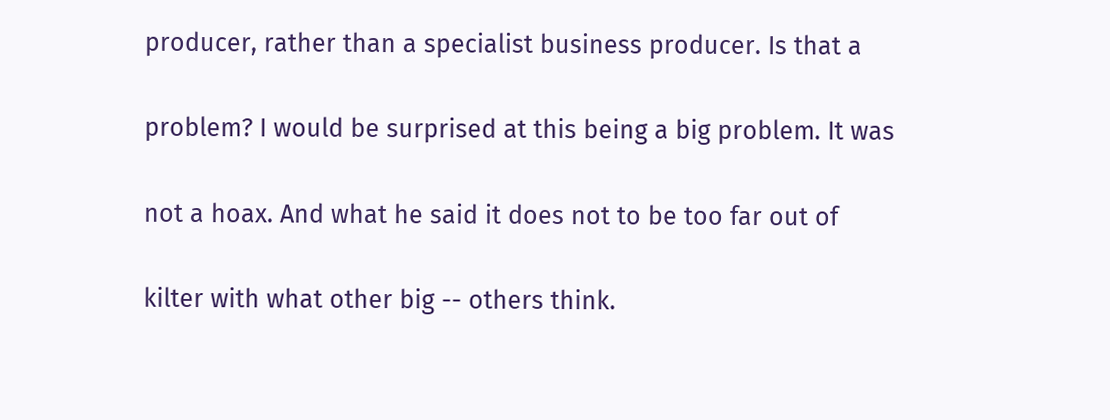producer, rather than a specialist business producer. Is that a


problem? I would be surprised at this being a big problem. It was


not a hoax. And what he said it does not to be too far out of


kilter with what other big -- others think.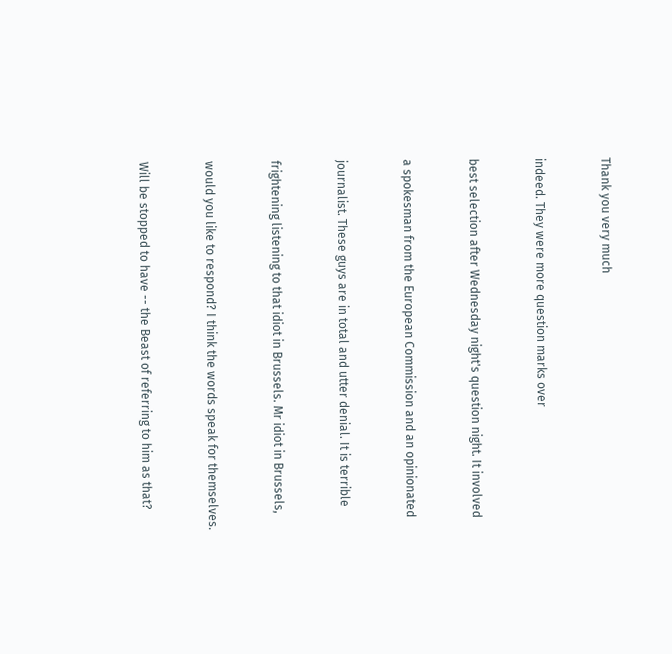Thank you very much


indeed. They were more question marks over


best selection after Wednesday night's question night. It involved


a spokesman from the European Commission and an opinionated


journalist. These guys are in total and utter denial. It is terrible


frightening listening to that idiot in Brussels. Mr idiot in Brussels,


would you like to respond? I think the words speak for themselves.


Will be stopped to have -- the Beast of referring to him as that?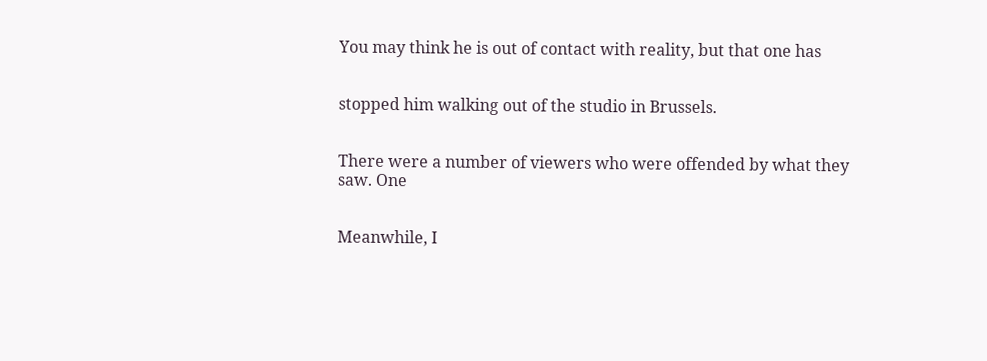You may think he is out of contact with reality, but that one has


stopped him walking out of the studio in Brussels.


There were a number of viewers who were offended by what they saw. One


Meanwhile, I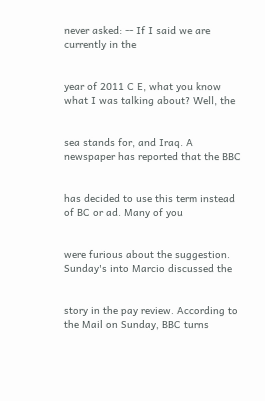never asked: -- If I said we are currently in the


year of 2011 C E, what you know what I was talking about? Well, the


sea stands for, and Iraq. A newspaper has reported that the BBC


has decided to use this term instead of BC or ad. Many of you


were furious about the suggestion. Sunday's into Marcio discussed the


story in the pay review. According to the Mail on Sunday, BBC turns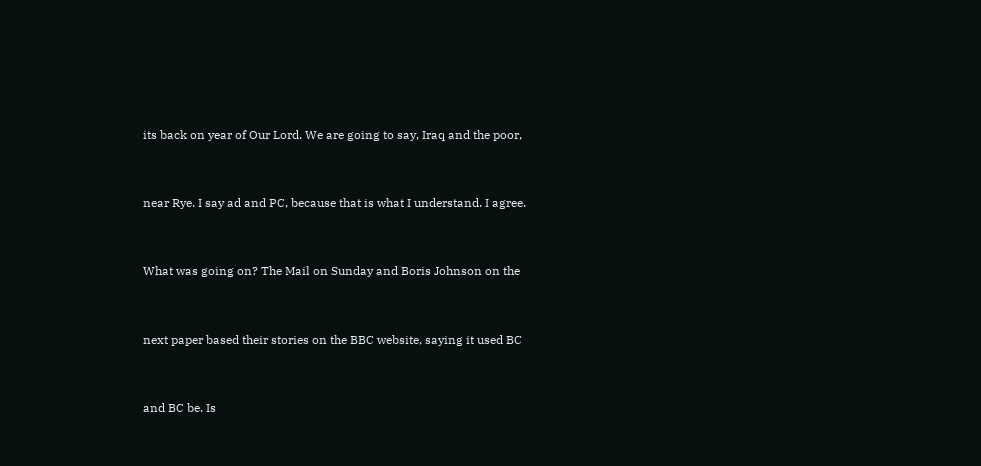its back on year of Our Lord. We are going to say, Iraq and the poor,


near Rye. I say ad and PC, because that is what I understand. I agree.


What was going on? The Mail on Sunday and Boris Johnson on the


next paper based their stories on the BBC website, saying it used BC


and BC be. Is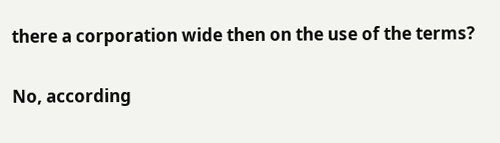there a corporation wide then on the use of the terms?


No, according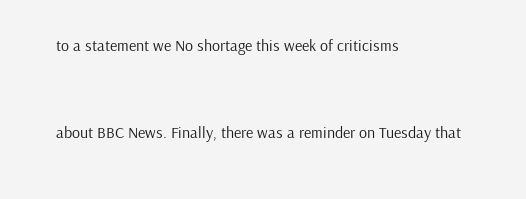to a statement we No shortage this week of criticisms


about BBC News. Finally, there was a reminder on Tuesday that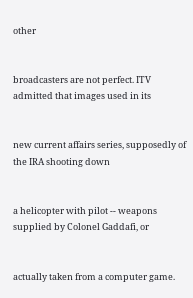other


broadcasters are not perfect. ITV admitted that images used in its


new current affairs series, supposedly of the IRA shooting down


a helicopter with pilot -- weapons supplied by Colonel Gaddafi, or


actually taken from a computer game.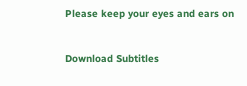Please keep your eyes and ears on


Download Subtitles